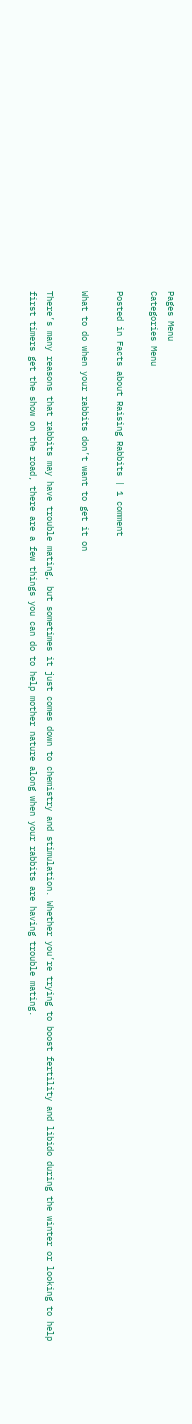Pages Menu
Categories Menu

Posted in Facts about Raising Rabbits | 1 comment

What to do when your rabbits don’t want to get it on

There’s many reasons that rabbits may have trouble mating, but sometimes it just comes down to chemistry and stimulation. Whether you’re trying to boost fertility and libido during the winter or looking to help first timers get the show on the road, there are a few things you can do to help mother nature along when your rabbits are having trouble mating.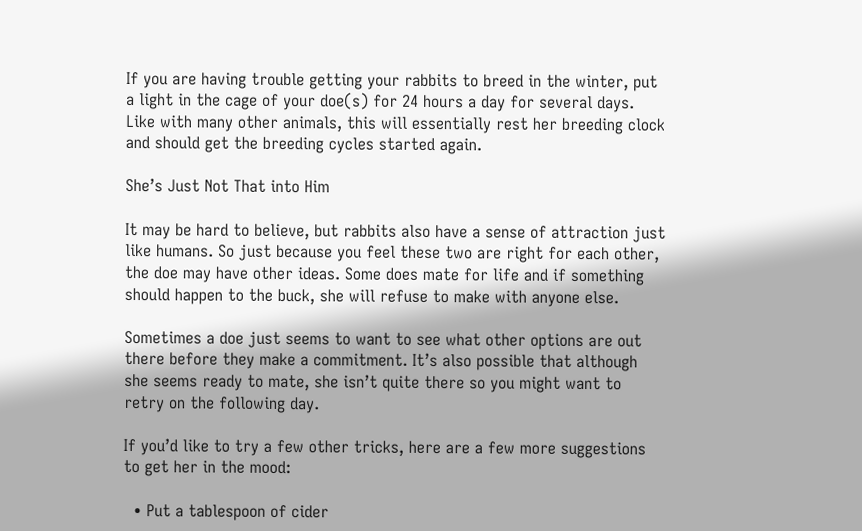If you are having trouble getting your rabbits to breed in the winter, put a light in the cage of your doe(s) for 24 hours a day for several days. Like with many other animals, this will essentially rest her breeding clock and should get the breeding cycles started again.

She’s Just Not That into Him

It may be hard to believe, but rabbits also have a sense of attraction just like humans. So just because you feel these two are right for each other, the doe may have other ideas. Some does mate for life and if something should happen to the buck, she will refuse to make with anyone else.

Sometimes a doe just seems to want to see what other options are out there before they make a commitment. It’s also possible that although she seems ready to mate, she isn’t quite there so you might want to retry on the following day.

If you’d like to try a few other tricks, here are a few more suggestions to get her in the mood:

  • Put a tablespoon of cider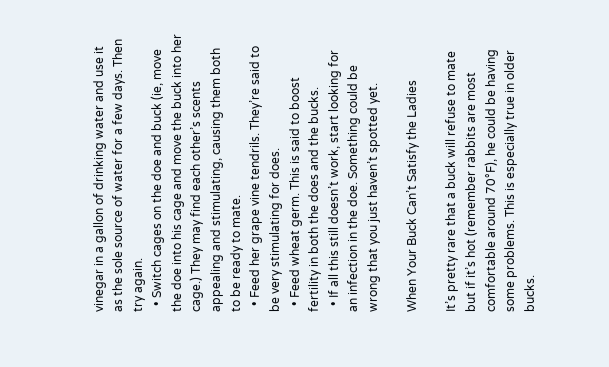vinegar in a gallon of drinking water and use it as the sole source of water for a few days. Then try again.
  • Switch cages on the doe and buck (ie, move the doe into his cage and move the buck into her cage.) They may find each other’s scents appealing and stimulating, causing them both to be ready to mate.
  • Feed her grape vine tendrils. They’re said to be very stimulating for does.
  • Feed wheat germ. This is said to boost fertility in both the does and the bucks.
  • If all this still doesn’t work, start looking for an infection in the doe. Something could be wrong that you just haven’t spotted yet.

When Your Buck Can’t Satisfy the Ladies

It’s pretty rare that a buck will refuse to mate but if it’s hot (remember rabbits are most comfortable around 70°F), he could be having some problems. This is especially true in older bucks.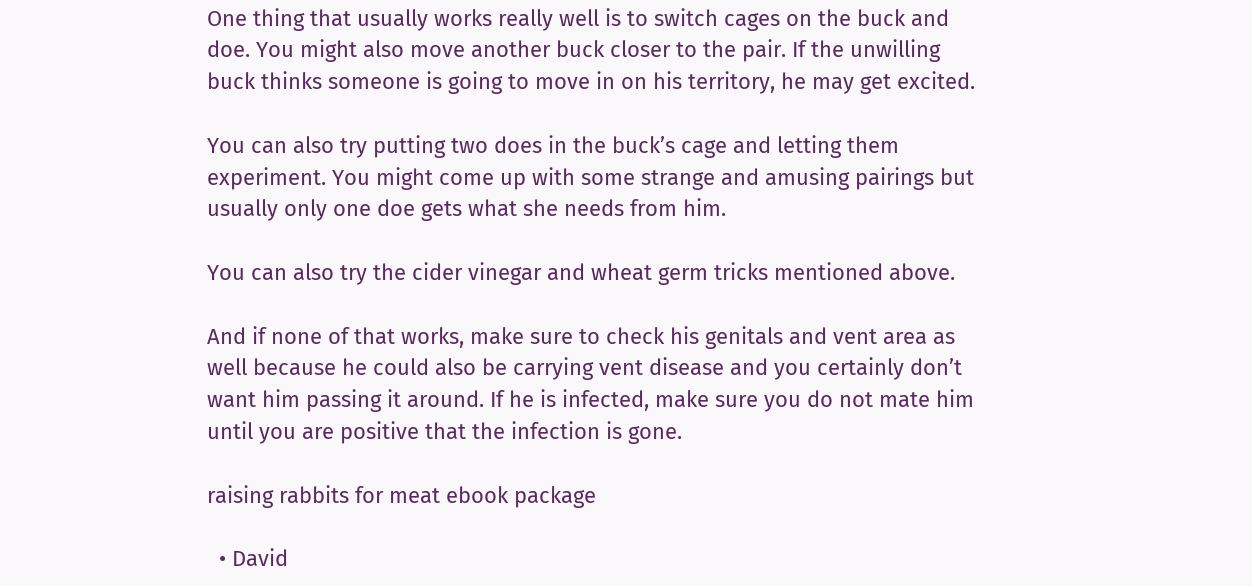One thing that usually works really well is to switch cages on the buck and doe. You might also move another buck closer to the pair. If the unwilling buck thinks someone is going to move in on his territory, he may get excited.

You can also try putting two does in the buck’s cage and letting them experiment. You might come up with some strange and amusing pairings but usually only one doe gets what she needs from him.

You can also try the cider vinegar and wheat germ tricks mentioned above.

And if none of that works, make sure to check his genitals and vent area as well because he could also be carrying vent disease and you certainly don’t want him passing it around. If he is infected, make sure you do not mate him until you are positive that the infection is gone.

raising rabbits for meat ebook package

  • David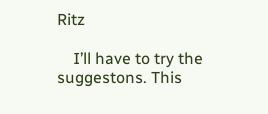Ritz

    I’ll have to try the suggestons. This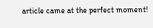article came at the perfect moment!